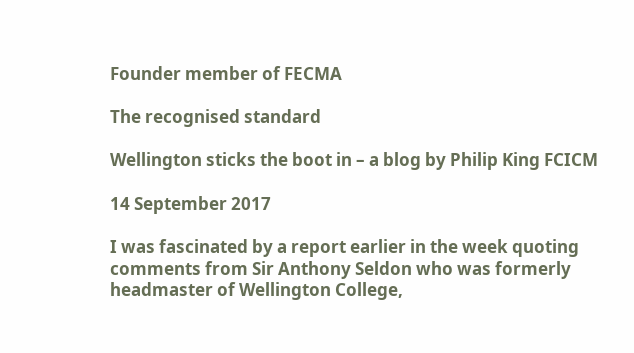Founder member of FECMA

The recognised standard

Wellington sticks the boot in – a blog by Philip King FCICM

14 September 2017

I was fascinated by a report earlier in the week quoting comments from Sir Anthony Seldon who was formerly headmaster of Wellington College,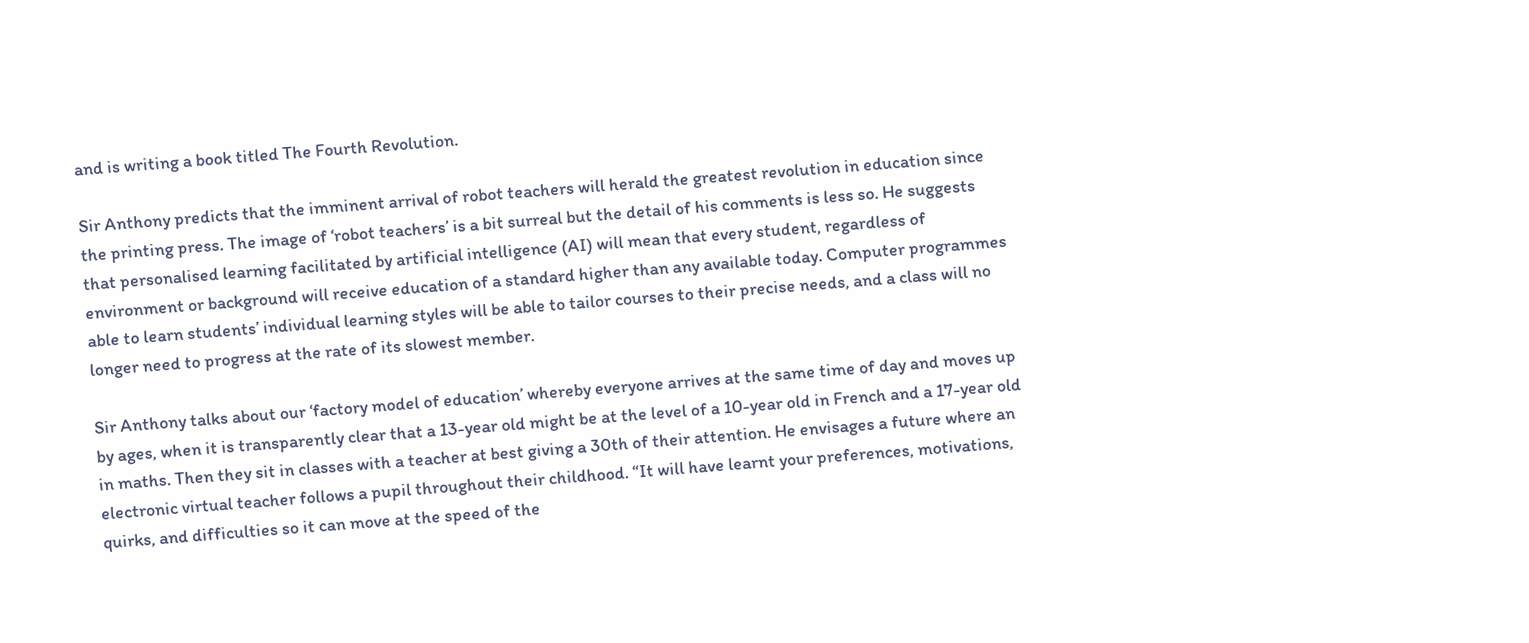and is writing a book titled The Fourth Revolution.

Sir Anthony predicts that the imminent arrival of robot teachers will herald the greatest revolution in education since the printing press. The image of ‘robot teachers’ is a bit surreal but the detail of his comments is less so. He suggests that personalised learning facilitated by artificial intelligence (AI) will mean that every student, regardless of environment or background will receive education of a standard higher than any available today. Computer programmes able to learn students’ individual learning styles will be able to tailor courses to their precise needs, and a class will no longer need to progress at the rate of its slowest member.

Sir Anthony talks about our ‘factory model of education’ whereby everyone arrives at the same time of day and moves up by ages, when it is transparently clear that a 13-year old might be at the level of a 10-year old in French and a 17-year old in maths. Then they sit in classes with a teacher at best giving a 30th of their attention. He envisages a future where an electronic virtual teacher follows a pupil throughout their childhood. “It will have learnt your preferences, motivations, quirks, and difficulties so it can move at the speed of the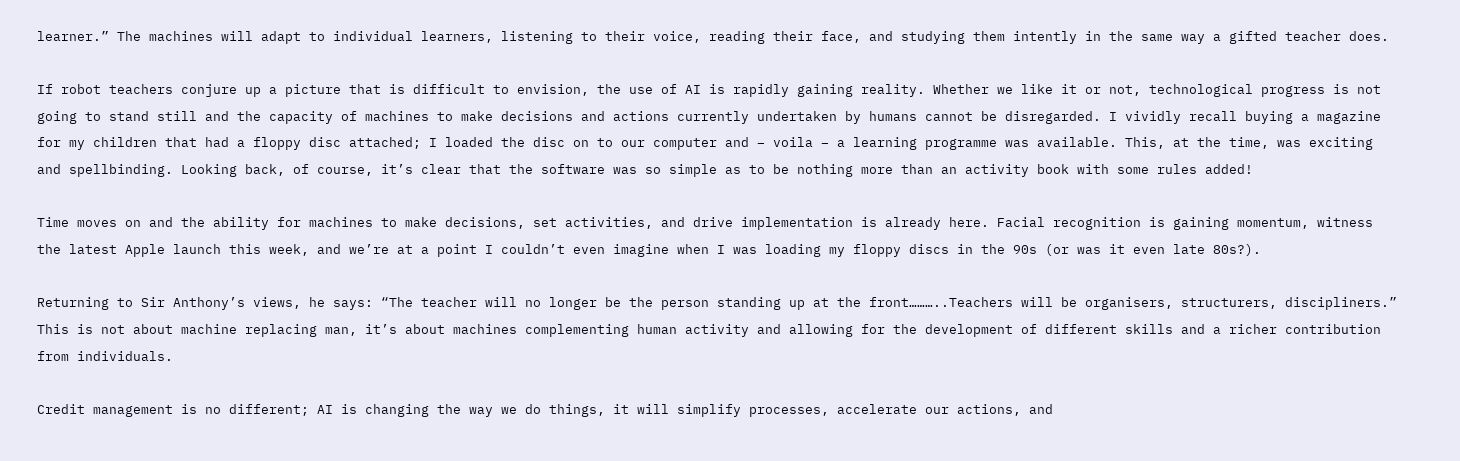learner.” The machines will adapt to individual learners, listening to their voice, reading their face, and studying them intently in the same way a gifted teacher does.

If robot teachers conjure up a picture that is difficult to envision, the use of AI is rapidly gaining reality. Whether we like it or not, technological progress is not going to stand still and the capacity of machines to make decisions and actions currently undertaken by humans cannot be disregarded. I vividly recall buying a magazine for my children that had a floppy disc attached; I loaded the disc on to our computer and – voila – a learning programme was available. This, at the time, was exciting and spellbinding. Looking back, of course, it’s clear that the software was so simple as to be nothing more than an activity book with some rules added!

Time moves on and the ability for machines to make decisions, set activities, and drive implementation is already here. Facial recognition is gaining momentum, witness the latest Apple launch this week, and we’re at a point I couldn’t even imagine when I was loading my floppy discs in the 90s (or was it even late 80s?).

Returning to Sir Anthony’s views, he says: “The teacher will no longer be the person standing up at the front………..Teachers will be organisers, structurers, discipliners.” This is not about machine replacing man, it’s about machines complementing human activity and allowing for the development of different skills and a richer contribution from individuals.

Credit management is no different; AI is changing the way we do things, it will simplify processes, accelerate our actions, and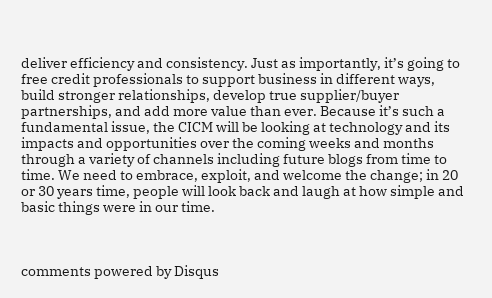deliver efficiency and consistency. Just as importantly, it’s going to free credit professionals to support business in different ways, build stronger relationships, develop true supplier/buyer partnerships, and add more value than ever. Because it’s such a fundamental issue, the CICM will be looking at technology and its impacts and opportunities over the coming weeks and months through a variety of channels including future blogs from time to time. We need to embrace, exploit, and welcome the change; in 20 or 30 years time, people will look back and laugh at how simple and basic things were in our time.



comments powered by Disqus